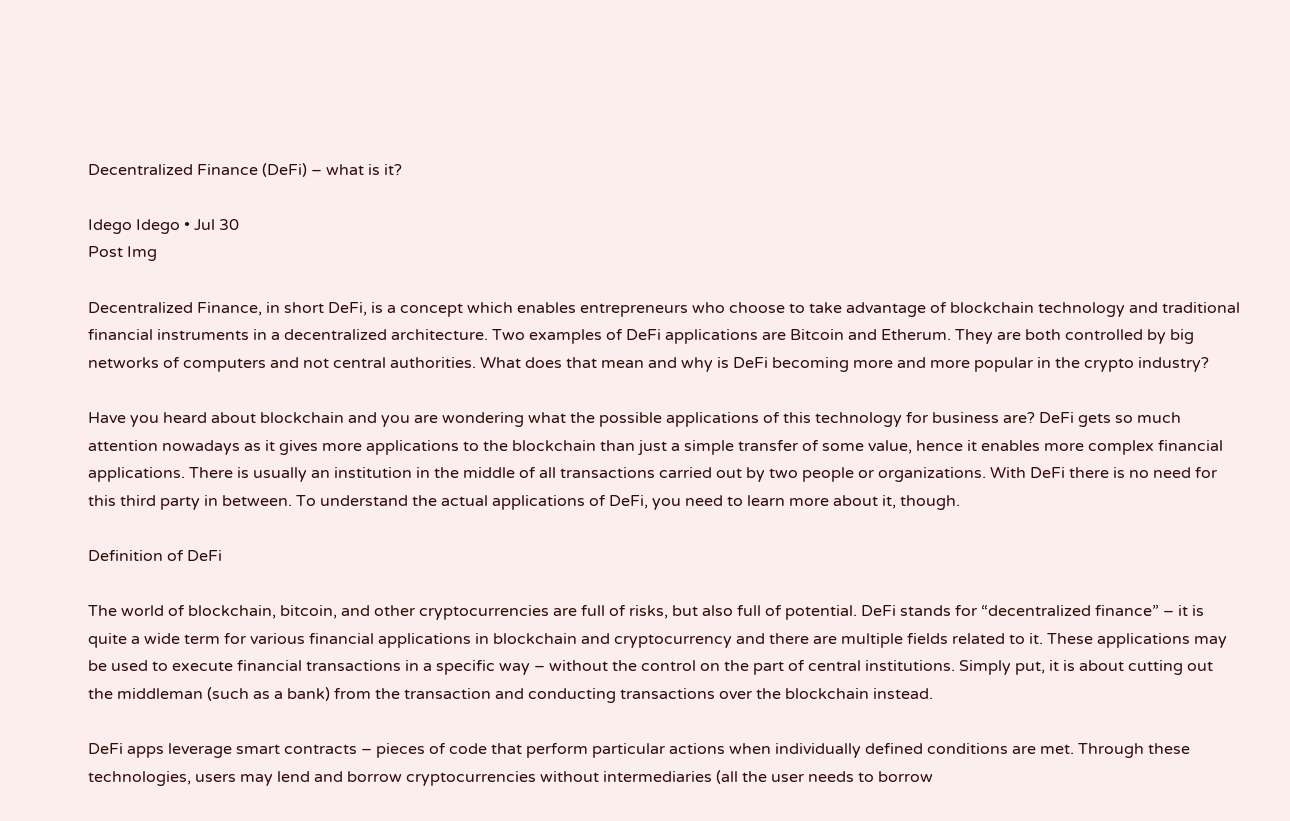Decentralized Finance (DeFi) – what is it?

Idego Idego • Jul 30
Post Img

Decentralized Finance, in short DeFi, is a concept which enables entrepreneurs who choose to take advantage of blockchain technology and traditional financial instruments in a decentralized architecture. Two examples of DeFi applications are Bitcoin and Etherum. They are both controlled by big networks of computers and not central authorities. What does that mean and why is DeFi becoming more and more popular in the crypto industry?

Have you heard about blockchain and you are wondering what the possible applications of this technology for business are? DeFi gets so much attention nowadays as it gives more applications to the blockchain than just a simple transfer of some value, hence it enables more complex financial applications. There is usually an institution in the middle of all transactions carried out by two people or organizations. With DeFi there is no need for this third party in between. To understand the actual applications of DeFi, you need to learn more about it, though.

Definition of DeFi

The world of blockchain, bitcoin, and other cryptocurrencies are full of risks, but also full of potential. DeFi stands for “decentralized finance” – it is quite a wide term for various financial applications in blockchain and cryptocurrency and there are multiple fields related to it. These applications may be used to execute financial transactions in a specific way – without the control on the part of central institutions. Simply put, it is about cutting out the middleman (such as a bank) from the transaction and conducting transactions over the blockchain instead.

DeFi apps leverage smart contracts – pieces of code that perform particular actions when individually defined conditions are met. Through these technologies, users may lend and borrow cryptocurrencies without intermediaries (all the user needs to borrow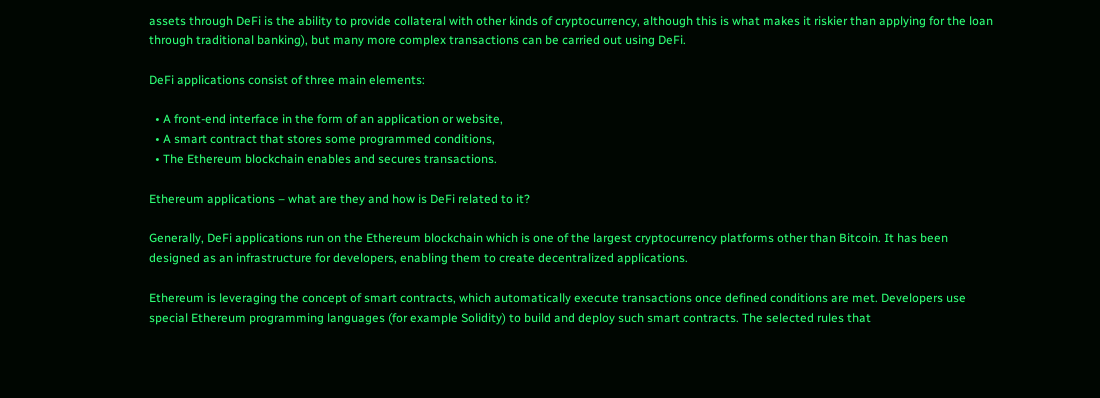assets through DeFi is the ability to provide collateral with other kinds of cryptocurrency, although this is what makes it riskier than applying for the loan through traditional banking), but many more complex transactions can be carried out using DeFi.

DeFi applications consist of three main elements:

  • A front-end interface in the form of an application or website,
  • A smart contract that stores some programmed conditions,
  • The Ethereum blockchain enables and secures transactions.

Ethereum applications – what are they and how is DeFi related to it?

Generally, DeFi applications run on the Ethereum blockchain which is one of the largest cryptocurrency platforms other than Bitcoin. It has been designed as an infrastructure for developers, enabling them to create decentralized applications.

Ethereum is leveraging the concept of smart contracts, which automatically execute transactions once defined conditions are met. Developers use special Ethereum programming languages (for example Solidity) to build and deploy such smart contracts. The selected rules that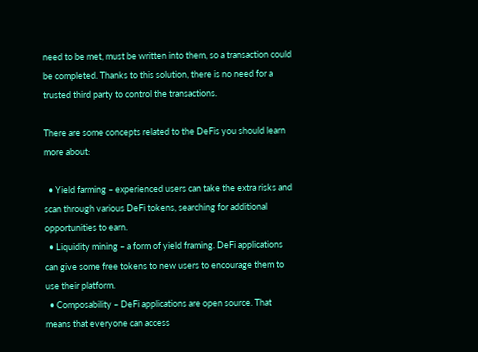need to be met, must be written into them, so a transaction could be completed. Thanks to this solution, there is no need for a trusted third party to control the transactions.

There are some concepts related to the DeFis you should learn more about:

  • Yield farming – experienced users can take the extra risks and scan through various DeFi tokens, searching for additional opportunities to earn.
  • Liquidity mining – a form of yield framing. DeFi applications can give some free tokens to new users to encourage them to use their platform.
  • Composability – DeFi applications are open source. That means that everyone can access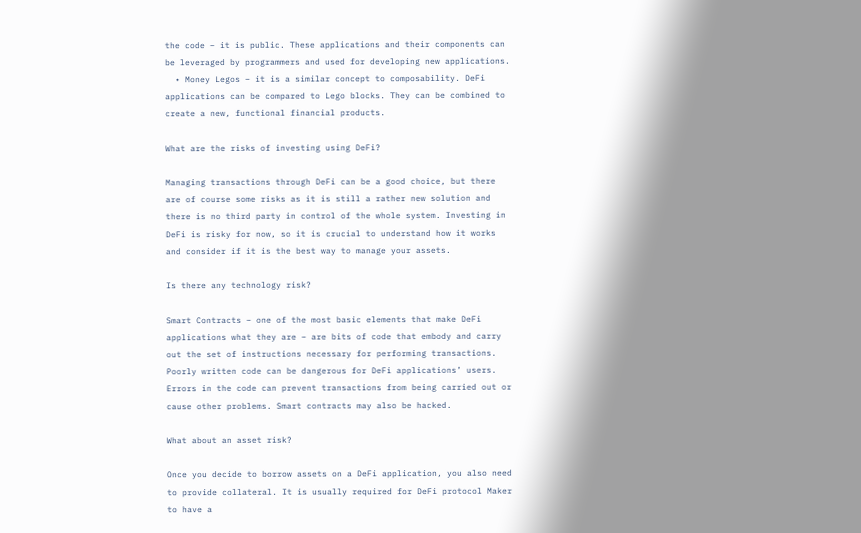the code – it is public. These applications and their components can be leveraged by programmers and used for developing new applications.
  • Money Legos – it is a similar concept to composability. DeFi applications can be compared to Lego blocks. They can be combined to create a new, functional financial products.

What are the risks of investing using DeFi?

Managing transactions through DeFi can be a good choice, but there are of course some risks as it is still a rather new solution and there is no third party in control of the whole system. Investing in DeFi is risky for now, so it is crucial to understand how it works and consider if it is the best way to manage your assets.

Is there any technology risk?

Smart Contracts – one of the most basic elements that make DeFi applications what they are – are bits of code that embody and carry out the set of instructions necessary for performing transactions. Poorly written code can be dangerous for DeFi applications’ users. Errors in the code can prevent transactions from being carried out or cause other problems. Smart contracts may also be hacked.

What about an asset risk?

Once you decide to borrow assets on a DeFi application, you also need to provide collateral. It is usually required for DeFi protocol Maker to have a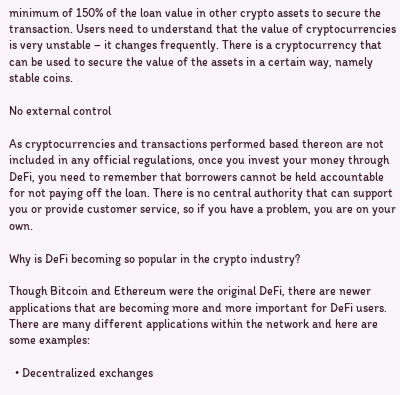minimum of 150% of the loan value in other crypto assets to secure the transaction. Users need to understand that the value of cryptocurrencies is very unstable – it changes frequently. There is a cryptocurrency that can be used to secure the value of the assets in a certain way, namely stable coins.

No external control

As cryptocurrencies and transactions performed based thereon are not included in any official regulations, once you invest your money through DeFi, you need to remember that borrowers cannot be held accountable for not paying off the loan. There is no central authority that can support you or provide customer service, so if you have a problem, you are on your own.

Why is DeFi becoming so popular in the crypto industry?

Though Bitcoin and Ethereum were the original DeFi, there are newer applications that are becoming more and more important for DeFi users. There are many different applications within the network and here are some examples:

  • Decentralized exchanges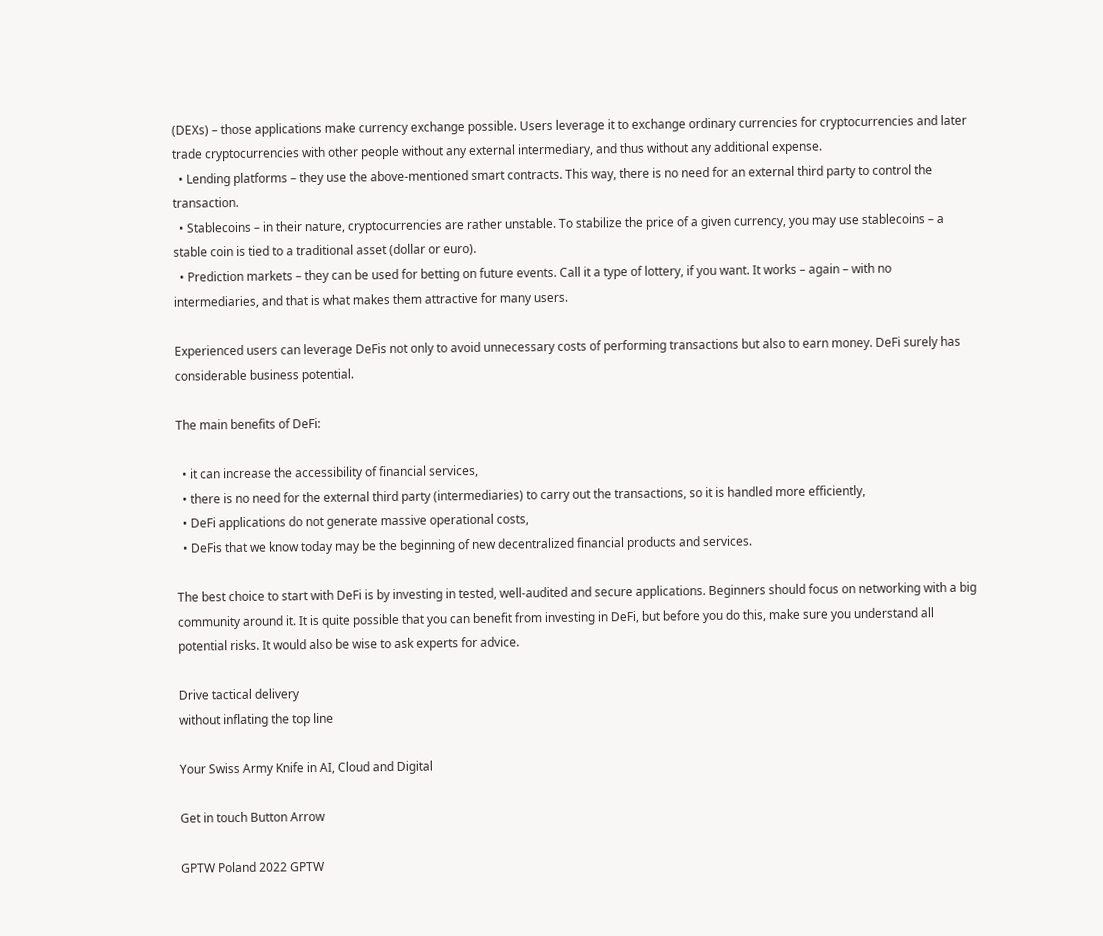(DEXs) – those applications make currency exchange possible. Users leverage it to exchange ordinary currencies for cryptocurrencies and later trade cryptocurrencies with other people without any external intermediary, and thus without any additional expense.
  • Lending platforms – they use the above-mentioned smart contracts. This way, there is no need for an external third party to control the transaction.
  • Stablecoins – in their nature, cryptocurrencies are rather unstable. To stabilize the price of a given currency, you may use stablecoins – a stable coin is tied to a traditional asset (dollar or euro).
  • Prediction markets – they can be used for betting on future events. Call it a type of lottery, if you want. It works – again – with no intermediaries, and that is what makes them attractive for many users.

Experienced users can leverage DeFis not only to avoid unnecessary costs of performing transactions but also to earn money. DeFi surely has considerable business potential.

The main benefits of DeFi:

  • it can increase the accessibility of financial services,
  • there is no need for the external third party (intermediaries) to carry out the transactions, so it is handled more efficiently,
  • DeFi applications do not generate massive operational costs,
  • DeFis that we know today may be the beginning of new decentralized financial products and services.

The best choice to start with DeFi is by investing in tested, well-audited and secure applications. Beginners should focus on networking with a big community around it. It is quite possible that you can benefit from investing in DeFi, but before you do this, make sure you understand all potential risks. It would also be wise to ask experts for advice.

Drive tactical delivery
without inflating the top line

Your Swiss Army Knife in AI, Cloud and Digital

Get in touch Button Arrow

GPTW Poland 2022 GPTW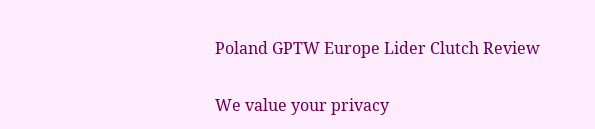Poland GPTW Europe Lider Clutch Review

We value your privacy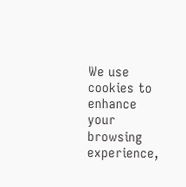We use cookies to enhance your browsing experience,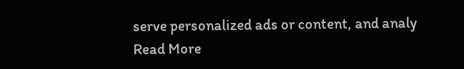serve personalized ads or content, and analy Read More